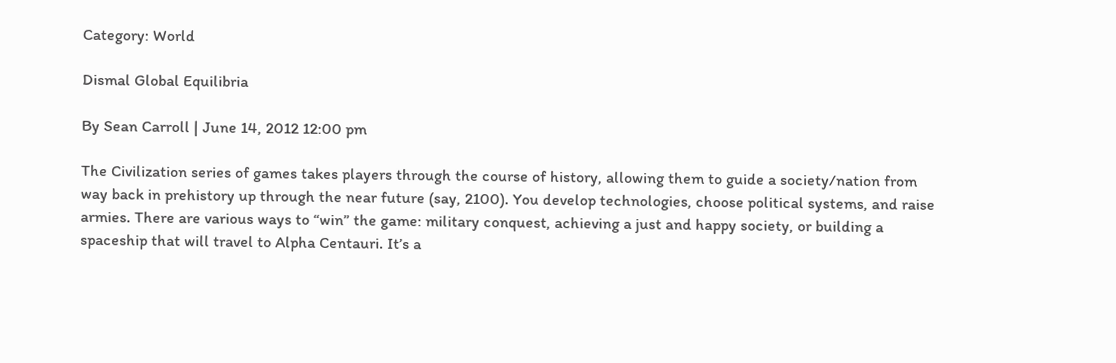Category: World

Dismal Global Equilibria

By Sean Carroll | June 14, 2012 12:00 pm

The Civilization series of games takes players through the course of history, allowing them to guide a society/nation from way back in prehistory up through the near future (say, 2100). You develop technologies, choose political systems, and raise armies. There are various ways to “win” the game: military conquest, achieving a just and happy society, or building a spaceship that will travel to Alpha Centauri. It’s a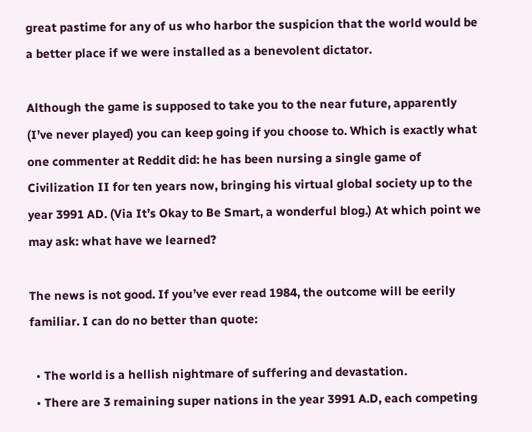great pastime for any of us who harbor the suspicion that the world would be a better place if we were installed as a benevolent dictator.

Although the game is supposed to take you to the near future, apparently (I’ve never played) you can keep going if you choose to. Which is exactly what one commenter at Reddit did: he has been nursing a single game of Civilization II for ten years now, bringing his virtual global society up to the year 3991 AD. (Via It’s Okay to Be Smart, a wonderful blog.) At which point we may ask: what have we learned?

The news is not good. If you’ve ever read 1984, the outcome will be eerily familiar. I can do no better than quote:

  • The world is a hellish nightmare of suffering and devastation.
  • There are 3 remaining super nations in the year 3991 A.D, each competing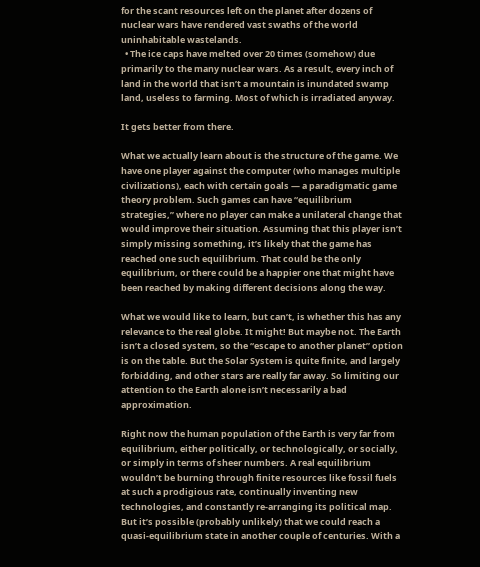for the scant resources left on the planet after dozens of nuclear wars have rendered vast swaths of the world uninhabitable wastelands.
  • The ice caps have melted over 20 times (somehow) due primarily to the many nuclear wars. As a result, every inch of land in the world that isn’t a mountain is inundated swamp land, useless to farming. Most of which is irradiated anyway.

It gets better from there.

What we actually learn about is the structure of the game. We have one player against the computer (who manages multiple civilizations), each with certain goals — a paradigmatic game theory problem. Such games can have “equilibrium strategies,” where no player can make a unilateral change that would improve their situation. Assuming that this player isn’t simply missing something, it’s likely that the game has reached one such equilibrium. That could be the only equilibrium, or there could be a happier one that might have been reached by making different decisions along the way.

What we would like to learn, but can’t, is whether this has any relevance to the real globe. It might! But maybe not. The Earth isn’t a closed system, so the “escape to another planet” option is on the table. But the Solar System is quite finite, and largely forbidding, and other stars are really far away. So limiting our attention to the Earth alone isn’t necessarily a bad approximation.

Right now the human population of the Earth is very far from equilibrium, either politically, or technologically, or socially, or simply in terms of sheer numbers. A real equilibrium wouldn’t be burning through finite resources like fossil fuels at such a prodigious rate, continually inventing new technologies, and constantly re-arranging its political map. But it’s possible (probably unlikely) that we could reach a quasi-equilibrium state in another couple of centuries. With a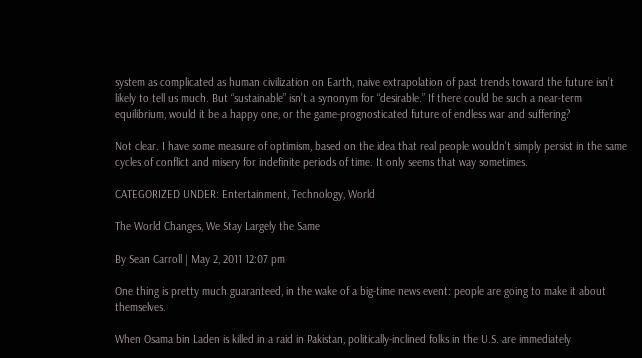system as complicated as human civilization on Earth, naive extrapolation of past trends toward the future isn’t likely to tell us much. But “sustainable” isn’t a synonym for “desirable.” If there could be such a near-term equilibrium, would it be a happy one, or the game-prognosticated future of endless war and suffering?

Not clear. I have some measure of optimism, based on the idea that real people wouldn’t simply persist in the same cycles of conflict and misery for indefinite periods of time. It only seems that way sometimes.

CATEGORIZED UNDER: Entertainment, Technology, World

The World Changes, We Stay Largely the Same

By Sean Carroll | May 2, 2011 12:07 pm

One thing is pretty much guaranteed, in the wake of a big-time news event: people are going to make it about themselves.

When Osama bin Laden is killed in a raid in Pakistan, politically-inclined folks in the U.S. are immediately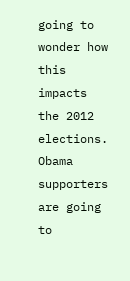going to wonder how this impacts the 2012 elections. Obama supporters are going to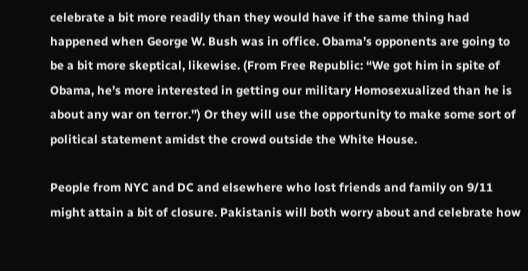celebrate a bit more readily than they would have if the same thing had happened when George W. Bush was in office. Obama’s opponents are going to be a bit more skeptical, likewise. (From Free Republic: “We got him in spite of Obama, he’s more interested in getting our military Homosexualized than he is about any war on terror.”) Or they will use the opportunity to make some sort of political statement amidst the crowd outside the White House.

People from NYC and DC and elsewhere who lost friends and family on 9/11 might attain a bit of closure. Pakistanis will both worry about and celebrate how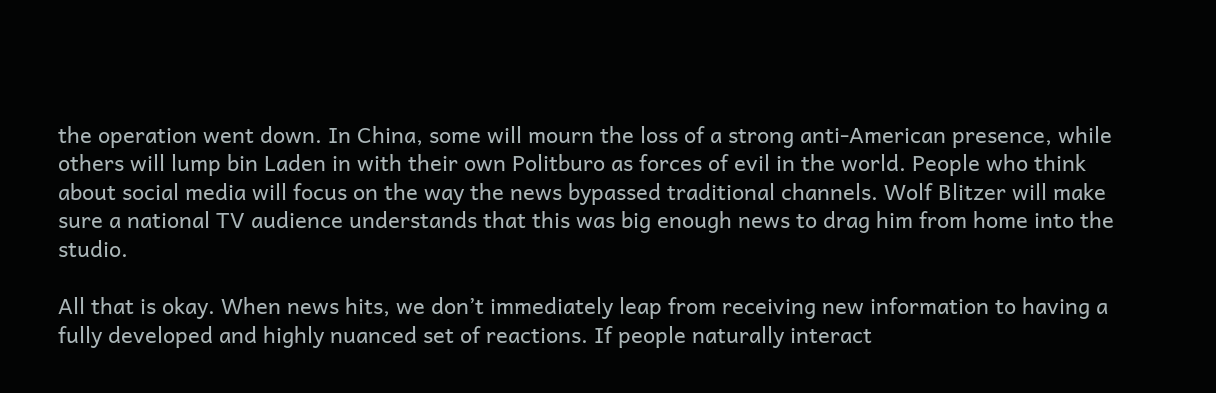the operation went down. In China, some will mourn the loss of a strong anti-American presence, while others will lump bin Laden in with their own Politburo as forces of evil in the world. People who think about social media will focus on the way the news bypassed traditional channels. Wolf Blitzer will make sure a national TV audience understands that this was big enough news to drag him from home into the studio.

All that is okay. When news hits, we don’t immediately leap from receiving new information to having a fully developed and highly nuanced set of reactions. If people naturally interact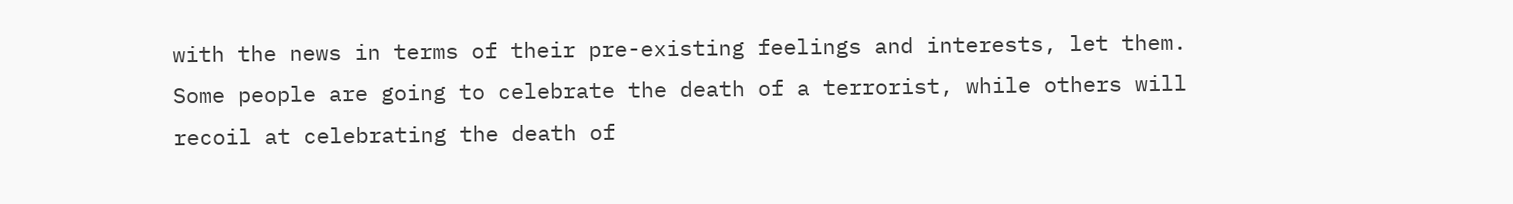with the news in terms of their pre-existing feelings and interests, let them. Some people are going to celebrate the death of a terrorist, while others will recoil at celebrating the death of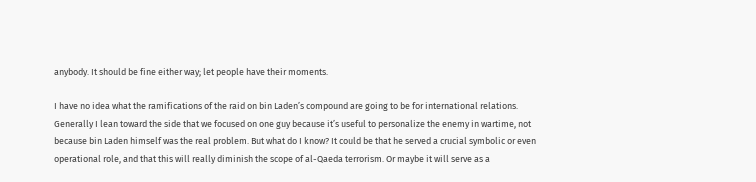anybody. It should be fine either way; let people have their moments.

I have no idea what the ramifications of the raid on bin Laden’s compound are going to be for international relations. Generally I lean toward the side that we focused on one guy because it’s useful to personalize the enemy in wartime, not because bin Laden himself was the real problem. But what do I know? It could be that he served a crucial symbolic or even operational role, and that this will really diminish the scope of al-Qaeda terrorism. Or maybe it will serve as a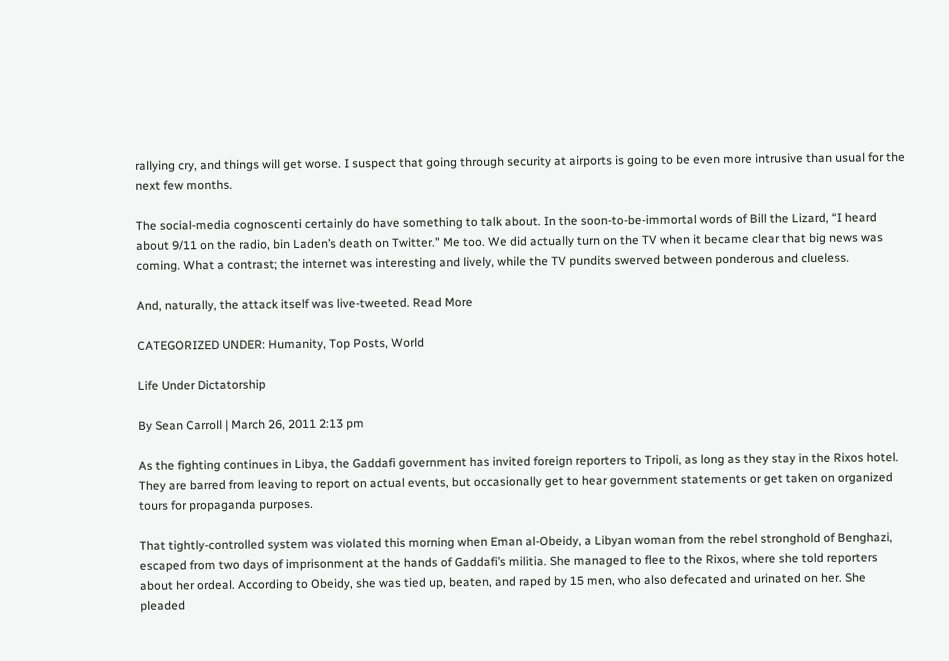rallying cry, and things will get worse. I suspect that going through security at airports is going to be even more intrusive than usual for the next few months.

The social-media cognoscenti certainly do have something to talk about. In the soon-to-be-immortal words of Bill the Lizard, “I heard about 9/11 on the radio, bin Laden’s death on Twitter.” Me too. We did actually turn on the TV when it became clear that big news was coming. What a contrast; the internet was interesting and lively, while the TV pundits swerved between ponderous and clueless.

And, naturally, the attack itself was live-tweeted. Read More

CATEGORIZED UNDER: Humanity, Top Posts, World

Life Under Dictatorship

By Sean Carroll | March 26, 2011 2:13 pm

As the fighting continues in Libya, the Gaddafi government has invited foreign reporters to Tripoli, as long as they stay in the Rixos hotel. They are barred from leaving to report on actual events, but occasionally get to hear government statements or get taken on organized tours for propaganda purposes.

That tightly-controlled system was violated this morning when Eman al-Obeidy, a Libyan woman from the rebel stronghold of Benghazi, escaped from two days of imprisonment at the hands of Gaddafi’s militia. She managed to flee to the Rixos, where she told reporters about her ordeal. According to Obeidy, she was tied up, beaten, and raped by 15 men, who also defecated and urinated on her. She pleaded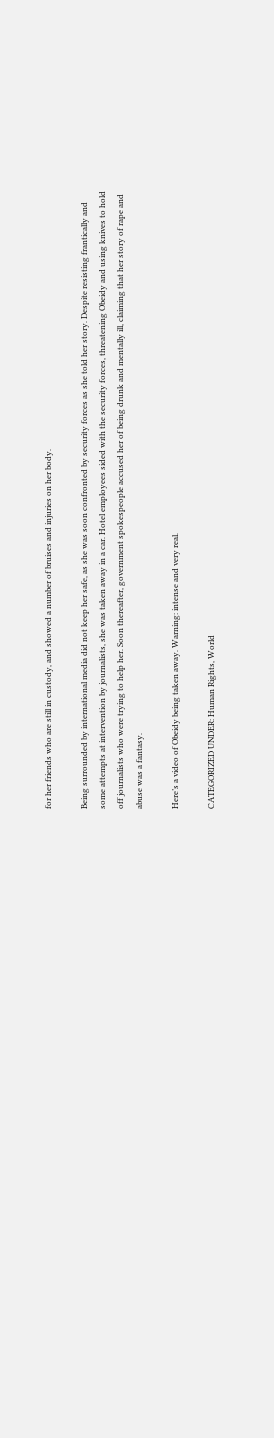for her friends who are still in custody, and showed a number of bruises and injuries on her body.

Being surrounded by international media did not keep her safe, as she was soon confronted by security forces as she told her story. Despite resisting frantically and some attempts at intervention by journalists, she was taken away in a car. Hotel employees sided with the security forces, threatening Obeidy and using knives to hold off journalists who were trying to help her. Soon thereafter, government spokespeople accused her of being drunk and mentally ill, claiming that her story of rape and abuse was a fantasy.

Here’s a video of Obeidy being taken away. Warning: intense and very real.

CATEGORIZED UNDER: Human Rights, World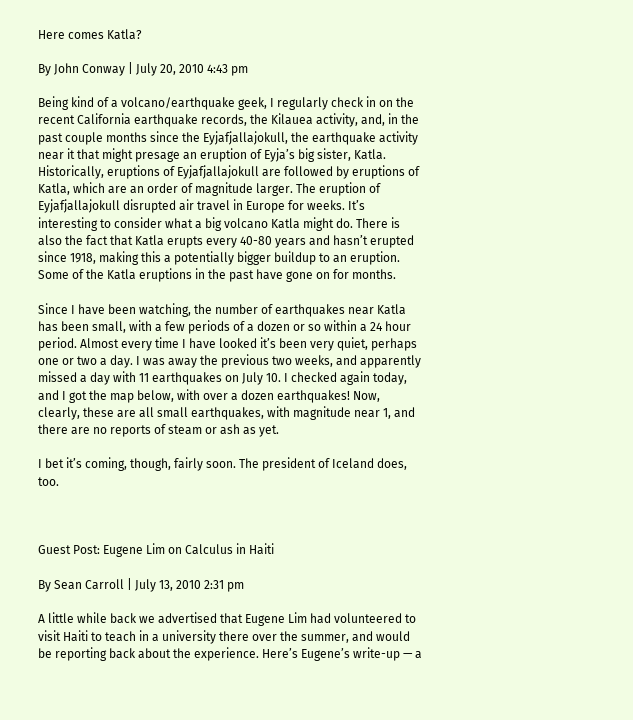Here comes Katla?

By John Conway | July 20, 2010 4:43 pm

Being kind of a volcano/earthquake geek, I regularly check in on the recent California earthquake records, the Kilauea activity, and, in the past couple months since the Eyjafjallajokull, the earthquake activity near it that might presage an eruption of Eyja’s big sister, Katla. Historically, eruptions of Eyjafjallajokull are followed by eruptions of Katla, which are an order of magnitude larger. The eruption of Eyjafjallajokull disrupted air travel in Europe for weeks. It’s interesting to consider what a big volcano Katla might do. There is also the fact that Katla erupts every 40-80 years and hasn’t erupted since 1918, making this a potentially bigger buildup to an eruption. Some of the Katla eruptions in the past have gone on for months.

Since I have been watching, the number of earthquakes near Katla has been small, with a few periods of a dozen or so within a 24 hour period. Almost every time I have looked it’s been very quiet, perhaps one or two a day. I was away the previous two weeks, and apparently missed a day with 11 earthquakes on July 10. I checked again today, and I got the map below, with over a dozen earthquakes! Now, clearly, these are all small earthquakes, with magnitude near 1, and there are no reports of steam or ash as yet.

I bet it’s coming, though, fairly soon. The president of Iceland does, too.



Guest Post: Eugene Lim on Calculus in Haiti

By Sean Carroll | July 13, 2010 2:31 pm

A little while back we advertised that Eugene Lim had volunteered to visit Haiti to teach in a university there over the summer, and would be reporting back about the experience. Here’s Eugene’s write-up — a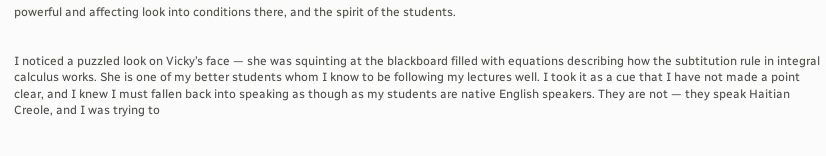powerful and affecting look into conditions there, and the spirit of the students.


I noticed a puzzled look on Vicky’s face — she was squinting at the blackboard filled with equations describing how the subtitution rule in integral calculus works. She is one of my better students whom I know to be following my lectures well. I took it as a cue that I have not made a point clear, and I knew I must fallen back into speaking as though as my students are native English speakers. They are not — they speak Haitian Creole, and I was trying to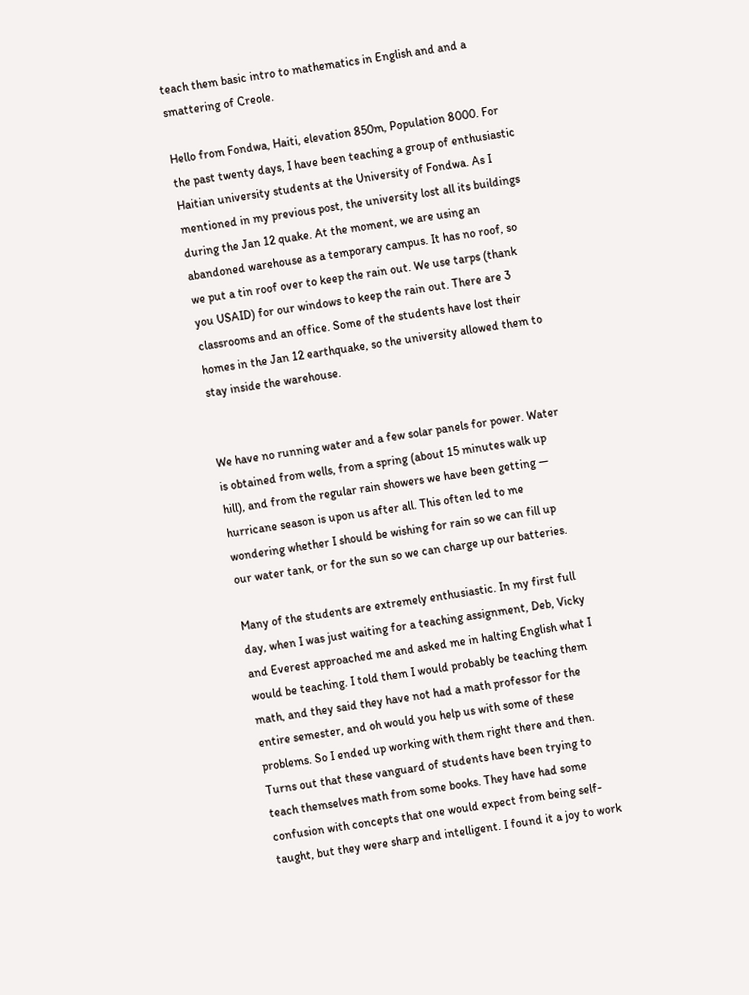teach them basic intro to mathematics in English and and a smattering of Creole.

Hello from Fondwa, Haiti, elevation 850m, Population 8000. For the past twenty days, I have been teaching a group of enthusiastic Haitian university students at the University of Fondwa. As I mentioned in my previous post, the university lost all its buildings during the Jan 12 quake. At the moment, we are using an abandoned warehouse as a temporary campus. It has no roof, so we put a tin roof over to keep the rain out. We use tarps (thank you USAID) for our windows to keep the rain out. There are 3 classrooms and an office. Some of the students have lost their homes in the Jan 12 earthquake, so the university allowed them to stay inside the warehouse.


We have no running water and a few solar panels for power. Water is obtained from wells, from a spring (about 15 minutes walk up hill), and from the regular rain showers we have been getting — hurricane season is upon us after all. This often led to me wondering whether I should be wishing for rain so we can fill up our water tank, or for the sun so we can charge up our batteries.

Many of the students are extremely enthusiastic. In my first full day, when I was just waiting for a teaching assignment, Deb, Vicky and Everest approached me and asked me in halting English what I would be teaching. I told them I would probably be teaching them math, and they said they have not had a math professor for the entire semester, and oh would you help us with some of these problems. So I ended up working with them right there and then. Turns out that these vanguard of students have been trying to teach themselves math from some books. They have had some confusion with concepts that one would expect from being self-taught, but they were sharp and intelligent. I found it a joy to work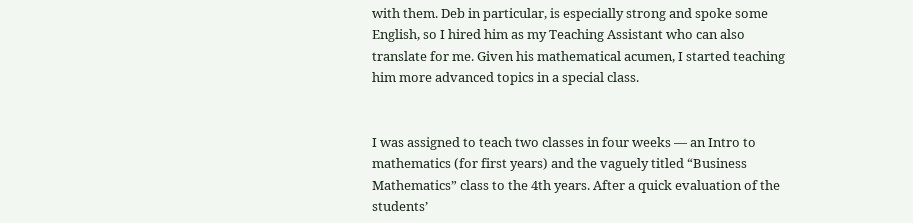with them. Deb in particular, is especially strong and spoke some English, so I hired him as my Teaching Assistant who can also translate for me. Given his mathematical acumen, I started teaching him more advanced topics in a special class.


I was assigned to teach two classes in four weeks — an Intro to mathematics (for first years) and the vaguely titled “Business Mathematics” class to the 4th years. After a quick evaluation of the students’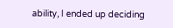ability, I ended up deciding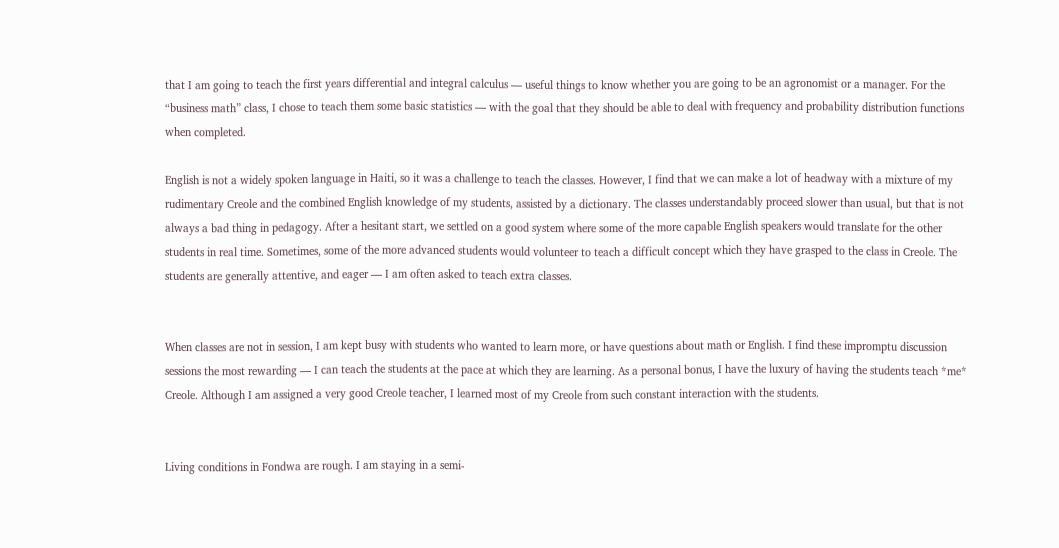that I am going to teach the first years differential and integral calculus — useful things to know whether you are going to be an agronomist or a manager. For the “business math” class, I chose to teach them some basic statistics — with the goal that they should be able to deal with frequency and probability distribution functions when completed.

English is not a widely spoken language in Haiti, so it was a challenge to teach the classes. However, I find that we can make a lot of headway with a mixture of my rudimentary Creole and the combined English knowledge of my students, assisted by a dictionary. The classes understandably proceed slower than usual, but that is not always a bad thing in pedagogy. After a hesitant start, we settled on a good system where some of the more capable English speakers would translate for the other students in real time. Sometimes, some of the more advanced students would volunteer to teach a difficult concept which they have grasped to the class in Creole. The students are generally attentive, and eager — I am often asked to teach extra classes.


When classes are not in session, I am kept busy with students who wanted to learn more, or have questions about math or English. I find these impromptu discussion sessions the most rewarding — I can teach the students at the pace at which they are learning. As a personal bonus, I have the luxury of having the students teach *me* Creole. Although I am assigned a very good Creole teacher, I learned most of my Creole from such constant interaction with the students.


Living conditions in Fondwa are rough. I am staying in a semi-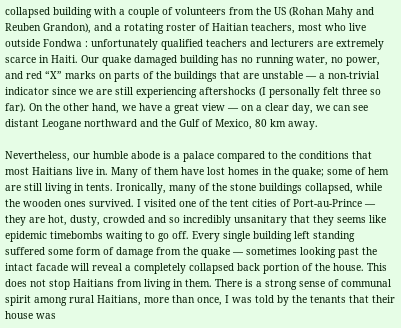collapsed building with a couple of volunteers from the US (Rohan Mahy and Reuben Grandon), and a rotating roster of Haitian teachers, most who live outside Fondwa : unfortunately qualified teachers and lecturers are extremely scarce in Haiti. Our quake damaged building has no running water, no power, and red “X” marks on parts of the buildings that are unstable — a non-trivial indicator since we are still experiencing aftershocks (I personally felt three so far). On the other hand, we have a great view — on a clear day, we can see distant Leogane northward and the Gulf of Mexico, 80 km away.

Nevertheless, our humble abode is a palace compared to the conditions that most Haitians live in. Many of them have lost homes in the quake; some of hem are still living in tents. Ironically, many of the stone buildings collapsed, while the wooden ones survived. I visited one of the tent cities of Port-au-Prince — they are hot, dusty, crowded and so incredibly unsanitary that they seems like epidemic timebombs waiting to go off. Every single building left standing suffered some form of damage from the quake — sometimes looking past the intact facade will reveal a completely collapsed back portion of the house. This does not stop Haitians from living in them. There is a strong sense of communal spirit among rural Haitians, more than once, I was told by the tenants that their house was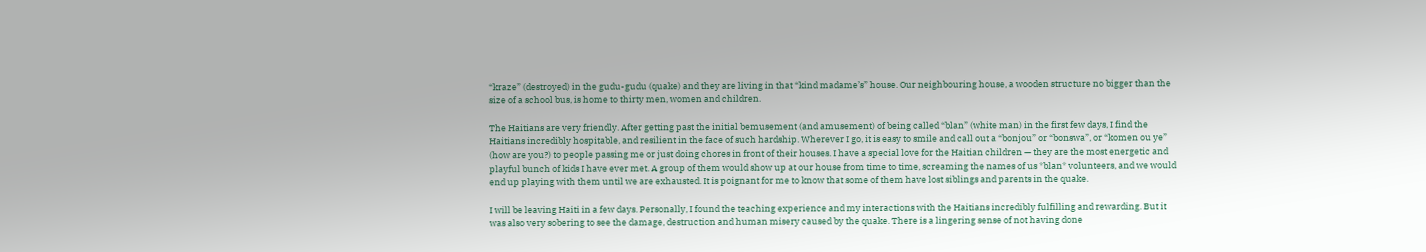“kraze” (destroyed) in the gudu-gudu (quake) and they are living in that “kind madame’s” house. Our neighbouring house, a wooden structure no bigger than the size of a school bus, is home to thirty men, women and children.

The Haitians are very friendly. After getting past the initial bemusement (and amusement) of being called “blan” (white man) in the first few days, I find the Haitians incredibly hospitable, and resilient in the face of such hardship. Wherever I go, it is easy to smile and call out a “bonjou” or “bonswa”, or “komen ou ye” (how are you?) to people passing me or just doing chores in front of their houses. I have a special love for the Haitian children — they are the most energetic and playful bunch of kids I have ever met. A group of them would show up at our house from time to time, screaming the names of us *blan* volunteers, and we would end up playing with them until we are exhausted. It is poignant for me to know that some of them have lost siblings and parents in the quake.

I will be leaving Haiti in a few days. Personally, I found the teaching experience and my interactions with the Haitians incredibly fulfilling and rewarding. But it was also very sobering to see the damage, destruction and human misery caused by the quake. There is a lingering sense of not having done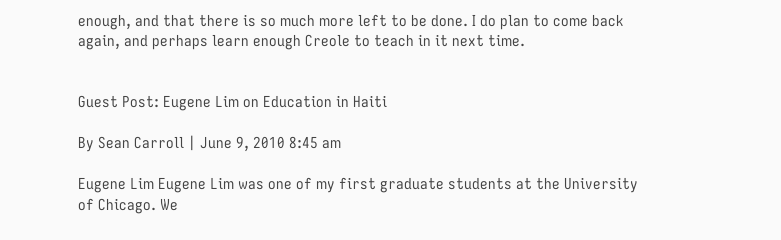enough, and that there is so much more left to be done. I do plan to come back again, and perhaps learn enough Creole to teach in it next time.


Guest Post: Eugene Lim on Education in Haiti

By Sean Carroll | June 9, 2010 8:45 am

Eugene Lim Eugene Lim was one of my first graduate students at the University of Chicago. We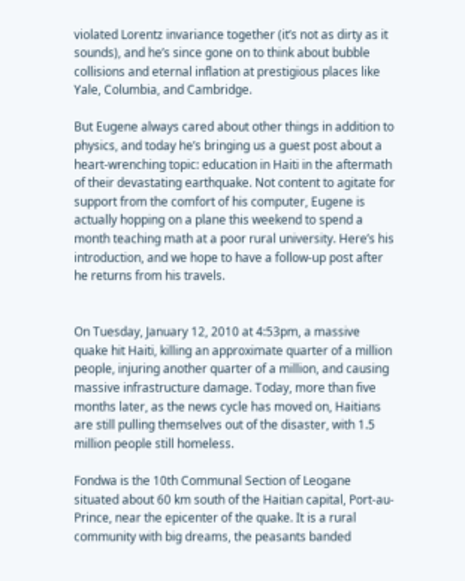violated Lorentz invariance together (it’s not as dirty as it sounds), and he’s since gone on to think about bubble collisions and eternal inflation at prestigious places like Yale, Columbia, and Cambridge.

But Eugene always cared about other things in addition to physics, and today he’s bringing us a guest post about a heart-wrenching topic: education in Haiti in the aftermath of their devastating earthquake. Not content to agitate for support from the comfort of his computer, Eugene is actually hopping on a plane this weekend to spend a month teaching math at a poor rural university. Here’s his introduction, and we hope to have a follow-up post after he returns from his travels.


On Tuesday, January 12, 2010 at 4:53pm, a massive quake hit Haiti, killing an approximate quarter of a million people, injuring another quarter of a million, and causing massive infrastructure damage. Today, more than five months later, as the news cycle has moved on, Haitians are still pulling themselves out of the disaster, with 1.5 million people still homeless.

Fondwa is the 10th Communal Section of Leogane situated about 60 km south of the Haitian capital, Port-au-Prince, near the epicenter of the quake. It is a rural community with big dreams, the peasants banded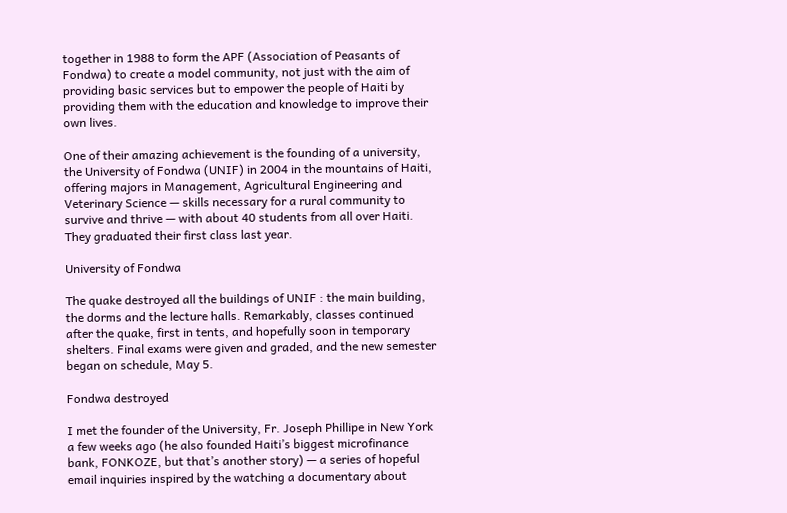together in 1988 to form the APF (Association of Peasants of Fondwa) to create a model community, not just with the aim of providing basic services but to empower the people of Haiti by providing them with the education and knowledge to improve their own lives.

One of their amazing achievement is the founding of a university, the University of Fondwa (UNIF) in 2004 in the mountains of Haiti, offering majors in Management, Agricultural Engineering and Veterinary Science — skills necessary for a rural community to survive and thrive — with about 40 students from all over Haiti. They graduated their first class last year.

University of Fondwa

The quake destroyed all the buildings of UNIF : the main building, the dorms and the lecture halls. Remarkably, classes continued after the quake, first in tents, and hopefully soon in temporary shelters. Final exams were given and graded, and the new semester began on schedule, May 5.

Fondwa destroyed

I met the founder of the University, Fr. Joseph Phillipe in New York a few weeks ago (he also founded Haiti’s biggest microfinance bank, FONKOZE, but that’s another story) — a series of hopeful email inquiries inspired by the watching a documentary about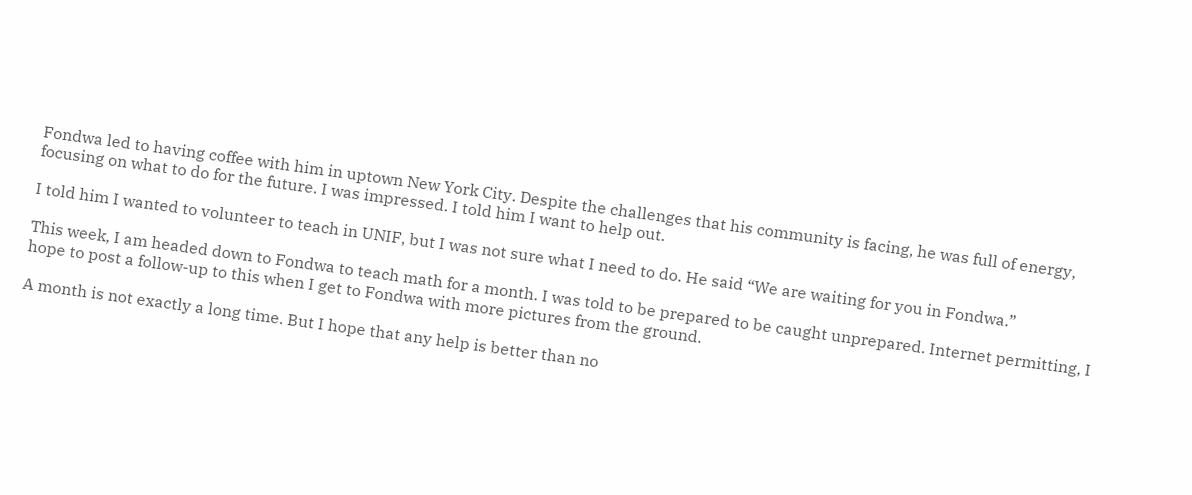Fondwa led to having coffee with him in uptown New York City. Despite the challenges that his community is facing, he was full of energy, focusing on what to do for the future. I was impressed. I told him I want to help out.

I told him I wanted to volunteer to teach in UNIF, but I was not sure what I need to do. He said “We are waiting for you in Fondwa.”

This week, I am headed down to Fondwa to teach math for a month. I was told to be prepared to be caught unprepared. Internet permitting, I hope to post a follow-up to this when I get to Fondwa with more pictures from the ground.

A month is not exactly a long time. But I hope that any help is better than no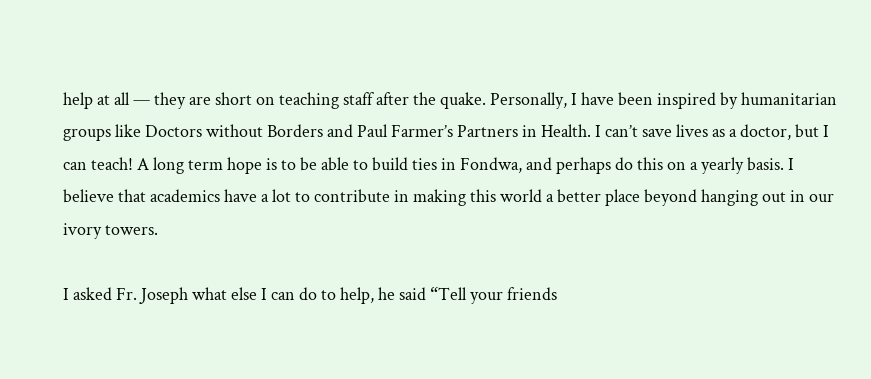help at all — they are short on teaching staff after the quake. Personally, I have been inspired by humanitarian groups like Doctors without Borders and Paul Farmer’s Partners in Health. I can’t save lives as a doctor, but I can teach! A long term hope is to be able to build ties in Fondwa, and perhaps do this on a yearly basis. I believe that academics have a lot to contribute in making this world a better place beyond hanging out in our ivory towers.

I asked Fr. Joseph what else I can do to help, he said “Tell your friends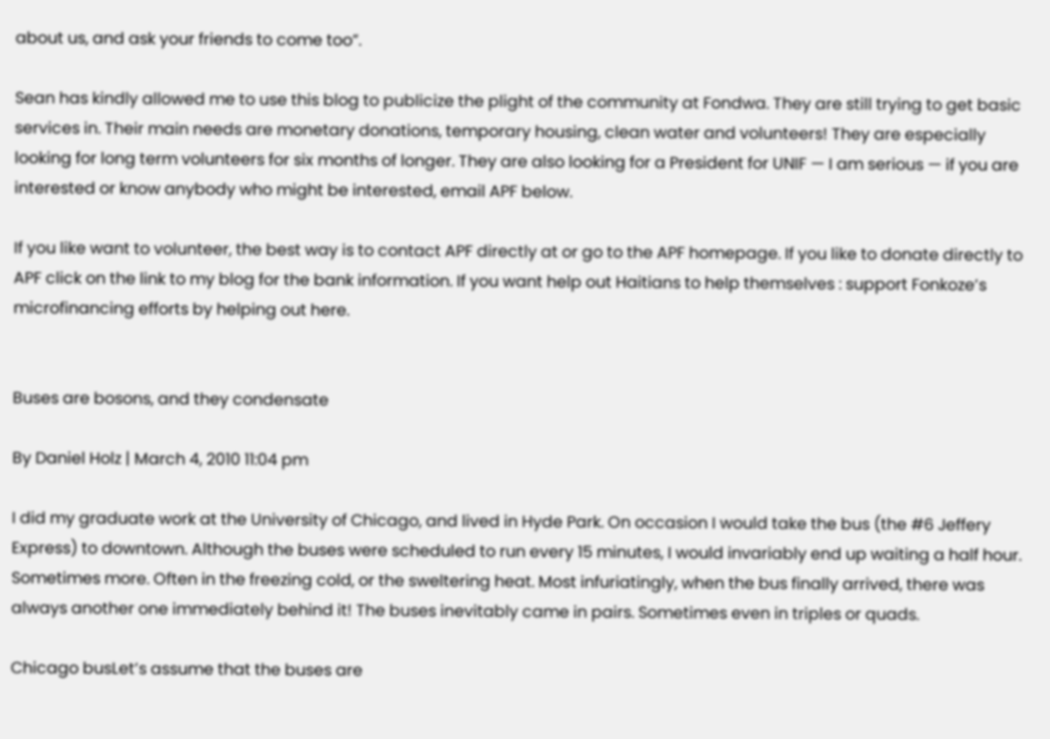about us, and ask your friends to come too”.

Sean has kindly allowed me to use this blog to publicize the plight of the community at Fondwa. They are still trying to get basic services in. Their main needs are monetary donations, temporary housing, clean water and volunteers! They are especially looking for long term volunteers for six months of longer. They are also looking for a President for UNIF — I am serious — if you are interested or know anybody who might be interested, email APF below.

If you like want to volunteer, the best way is to contact APF directly at or go to the APF homepage. If you like to donate directly to APF click on the link to my blog for the bank information. If you want help out Haitians to help themselves : support Fonkoze’s microfinancing efforts by helping out here.


Buses are bosons, and they condensate

By Daniel Holz | March 4, 2010 11:04 pm

I did my graduate work at the University of Chicago, and lived in Hyde Park. On occasion I would take the bus (the #6 Jeffery Express) to downtown. Although the buses were scheduled to run every 15 minutes, I would invariably end up waiting a half hour. Sometimes more. Often in the freezing cold, or the sweltering heat. Most infuriatingly, when the bus finally arrived, there was always another one immediately behind it! The buses inevitably came in pairs. Sometimes even in triples or quads.

Chicago busLet’s assume that the buses are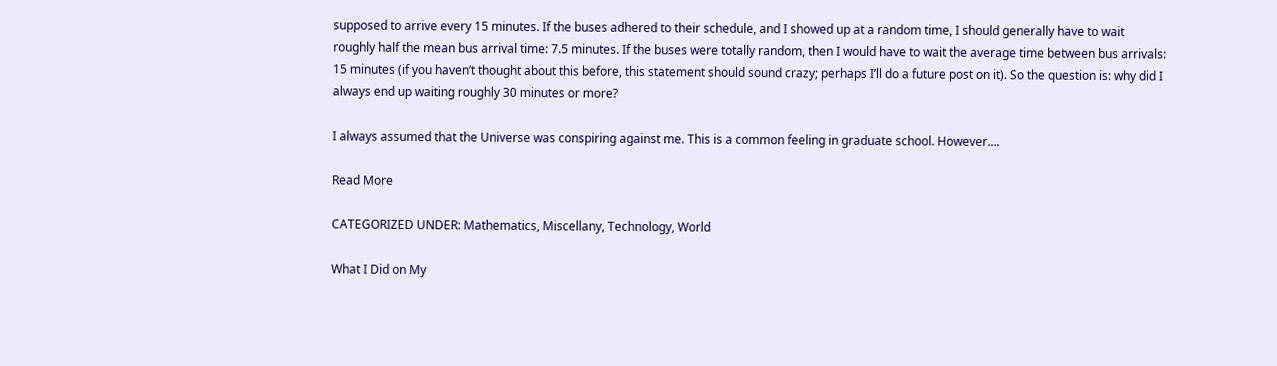supposed to arrive every 15 minutes. If the buses adhered to their schedule, and I showed up at a random time, I should generally have to wait roughly half the mean bus arrival time: 7.5 minutes. If the buses were totally random, then I would have to wait the average time between bus arrivals: 15 minutes (if you haven’t thought about this before, this statement should sound crazy; perhaps I’ll do a future post on it). So the question is: why did I always end up waiting roughly 30 minutes or more?

I always assumed that the Universe was conspiring against me. This is a common feeling in graduate school. However….

Read More

CATEGORIZED UNDER: Mathematics, Miscellany, Technology, World

What I Did on My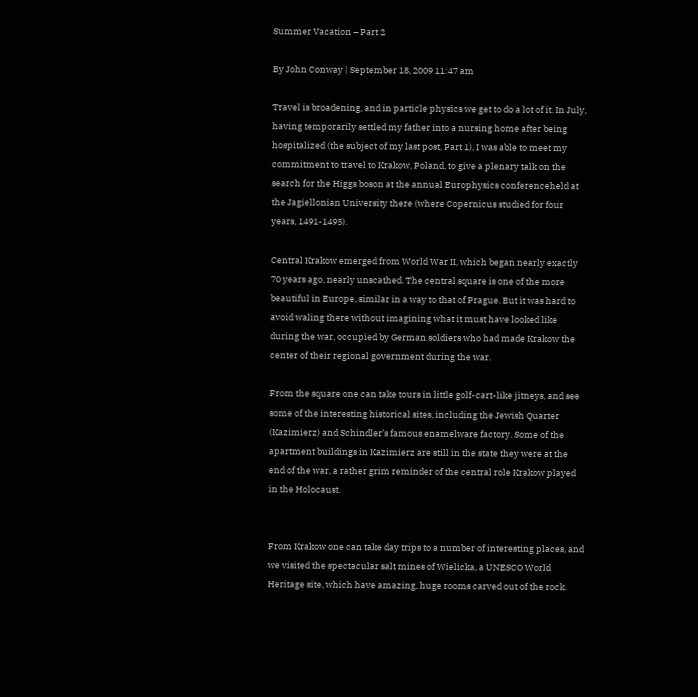Summer Vacation – Part 2

By John Conway | September 18, 2009 11:47 am

Travel is broadening, and in particle physics we get to do a lot of it. In July, having temporarily settled my father into a nursing home after being hospitalized (the subject of my last post, Part 1), I was able to meet my commitment to travel to Krakow, Poland, to give a plenary talk on the search for the Higgs boson at the annual Europhysics conferenceheld at the Jagiellonian University there (where Copernicus studied for four years, 1491-1495).

Central Krakow emerged from World War II, which began nearly exactly 70 years ago, nearly unscathed. The central square is one of the more beautiful in Europe, similar in a way to that of Prague. But it was hard to avoid waling there without imagining what it must have looked like during the war, occupied by German soldiers who had made Krakow the center of their regional government during the war.

From the square one can take tours in little golf-cart-like jitneys, and see some of the interesting historical sites, including the Jewish Quarter (Kazimierz) and Schindler’s famous enamelware factory. Some of the apartment buildings in Kazimierz are still in the state they were at the end of the war, a rather grim reminder of the central role Krakow played in the Holocaust.


From Krakow one can take day trips to a number of interesting places, and we visited the spectacular salt mines of Wielicka, a UNESCO World Heritage site, which have amazing, huge rooms carved out of the rock.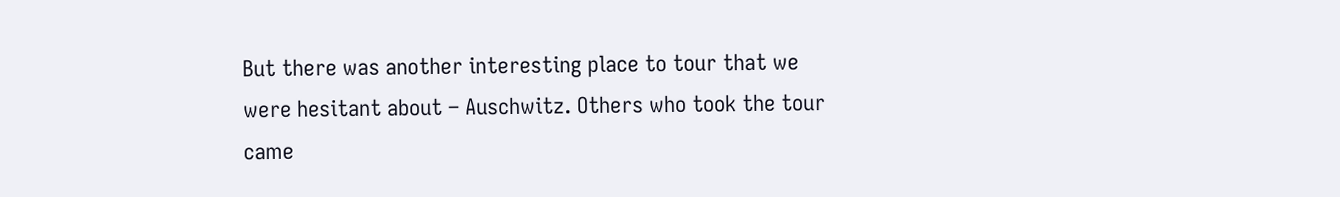But there was another interesting place to tour that we were hesitant about – Auschwitz. Others who took the tour came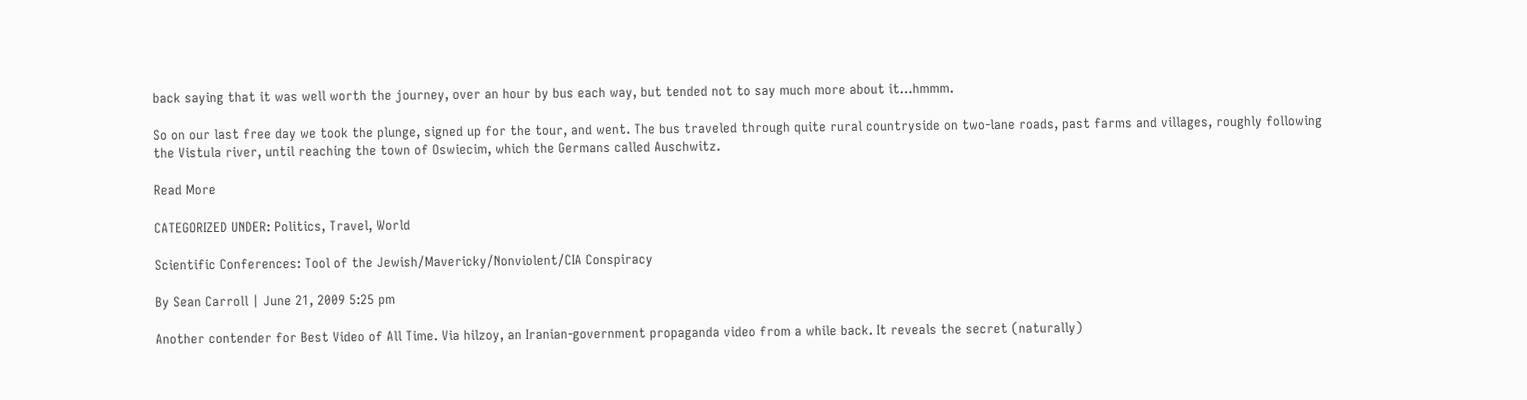back saying that it was well worth the journey, over an hour by bus each way, but tended not to say much more about it…hmmm.

So on our last free day we took the plunge, signed up for the tour, and went. The bus traveled through quite rural countryside on two-lane roads, past farms and villages, roughly following the Vistula river, until reaching the town of Oswiecim, which the Germans called Auschwitz.

Read More

CATEGORIZED UNDER: Politics, Travel, World

Scientific Conferences: Tool of the Jewish/Mavericky/Nonviolent/CIA Conspiracy

By Sean Carroll | June 21, 2009 5:25 pm

Another contender for Best Video of All Time. Via hilzoy, an Iranian-government propaganda video from a while back. It reveals the secret (naturally)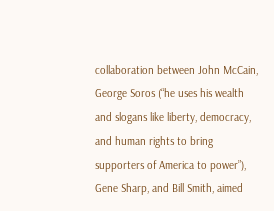collaboration between John McCain, George Soros (“he uses his wealth and slogans like liberty, democracy, and human rights to bring supporters of America to power”), Gene Sharp, and Bill Smith, aimed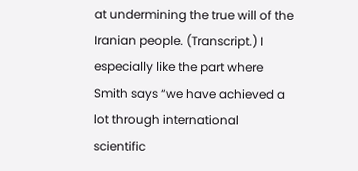at undermining the true will of the Iranian people. (Transcript.) I especially like the part where Smith says “we have achieved a lot through international scientific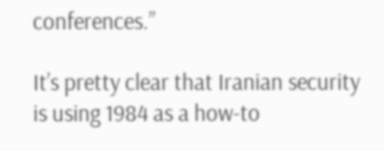conferences.”

It’s pretty clear that Iranian security is using 1984 as a how-to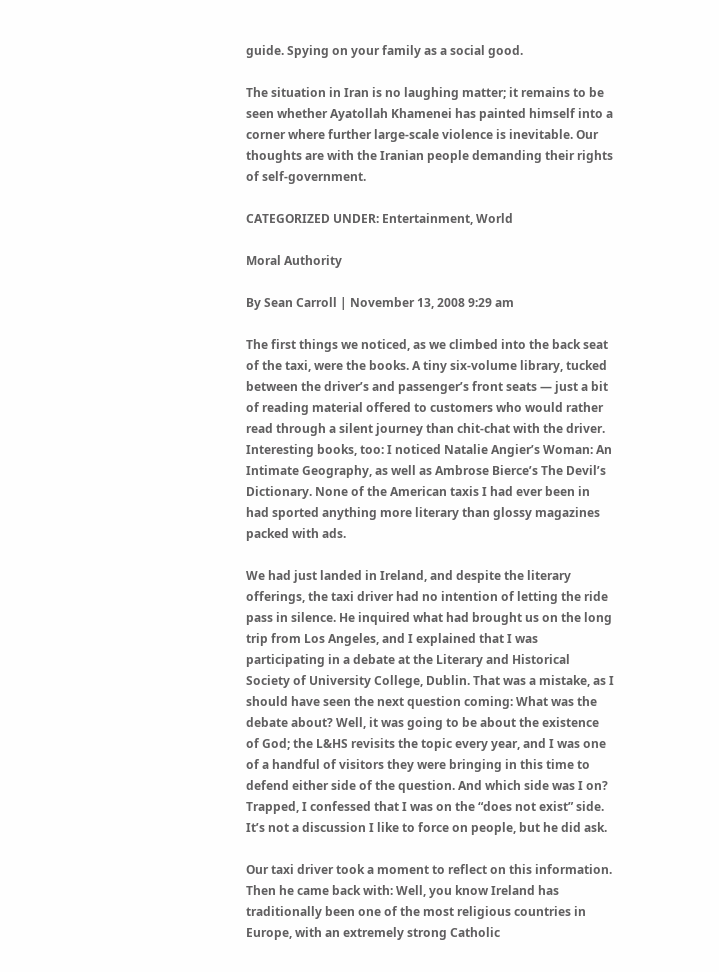guide. Spying on your family as a social good.

The situation in Iran is no laughing matter; it remains to be seen whether Ayatollah Khamenei has painted himself into a corner where further large-scale violence is inevitable. Our thoughts are with the Iranian people demanding their rights of self-government.

CATEGORIZED UNDER: Entertainment, World

Moral Authority

By Sean Carroll | November 13, 2008 9:29 am

The first things we noticed, as we climbed into the back seat of the taxi, were the books. A tiny six-volume library, tucked between the driver’s and passenger’s front seats — just a bit of reading material offered to customers who would rather read through a silent journey than chit-chat with the driver. Interesting books, too: I noticed Natalie Angier’s Woman: An Intimate Geography, as well as Ambrose Bierce’s The Devil’s Dictionary. None of the American taxis I had ever been in had sported anything more literary than glossy magazines packed with ads.

We had just landed in Ireland, and despite the literary offerings, the taxi driver had no intention of letting the ride pass in silence. He inquired what had brought us on the long trip from Los Angeles, and I explained that I was participating in a debate at the Literary and Historical Society of University College, Dublin. That was a mistake, as I should have seen the next question coming: What was the debate about? Well, it was going to be about the existence of God; the L&HS revisits the topic every year, and I was one of a handful of visitors they were bringing in this time to defend either side of the question. And which side was I on? Trapped, I confessed that I was on the “does not exist” side. It’s not a discussion I like to force on people, but he did ask.

Our taxi driver took a moment to reflect on this information. Then he came back with: Well, you know Ireland has traditionally been one of the most religious countries in Europe, with an extremely strong Catholic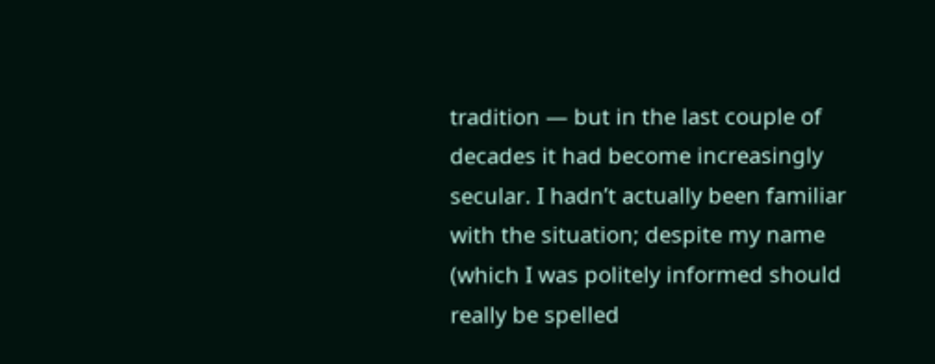tradition — but in the last couple of decades it had become increasingly secular. I hadn’t actually been familiar with the situation; despite my name (which I was politely informed should really be spelled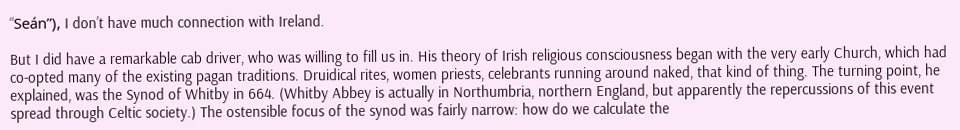“Seán”), I don’t have much connection with Ireland.

But I did have a remarkable cab driver, who was willing to fill us in. His theory of Irish religious consciousness began with the very early Church, which had co-opted many of the existing pagan traditions. Druidical rites, women priests, celebrants running around naked, that kind of thing. The turning point, he explained, was the Synod of Whitby in 664. (Whitby Abbey is actually in Northumbria, northern England, but apparently the repercussions of this event spread through Celtic society.) The ostensible focus of the synod was fairly narrow: how do we calculate the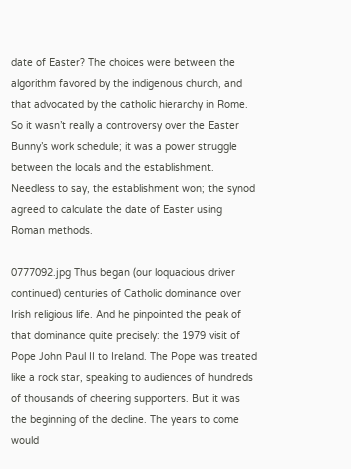date of Easter? The choices were between the algorithm favored by the indigenous church, and that advocated by the catholic hierarchy in Rome. So it wasn’t really a controversy over the Easter Bunny’s work schedule; it was a power struggle between the locals and the establishment. Needless to say, the establishment won; the synod agreed to calculate the date of Easter using Roman methods.

0777092.jpg Thus began (our loquacious driver continued) centuries of Catholic dominance over Irish religious life. And he pinpointed the peak of that dominance quite precisely: the 1979 visit of Pope John Paul II to Ireland. The Pope was treated like a rock star, speaking to audiences of hundreds of thousands of cheering supporters. But it was the beginning of the decline. The years to come would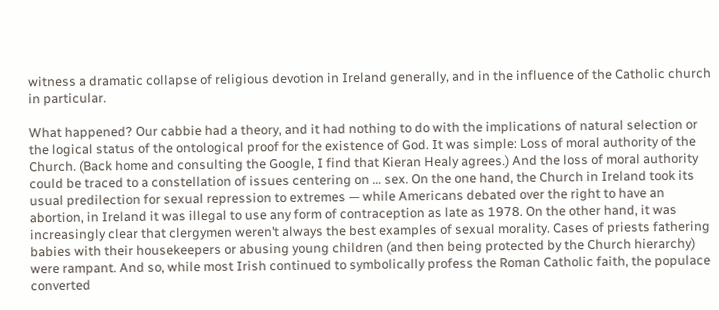witness a dramatic collapse of religious devotion in Ireland generally, and in the influence of the Catholic church in particular.

What happened? Our cabbie had a theory, and it had nothing to do with the implications of natural selection or the logical status of the ontological proof for the existence of God. It was simple: Loss of moral authority of the Church. (Back home and consulting the Google, I find that Kieran Healy agrees.) And the loss of moral authority could be traced to a constellation of issues centering on … sex. On the one hand, the Church in Ireland took its usual predilection for sexual repression to extremes — while Americans debated over the right to have an abortion, in Ireland it was illegal to use any form of contraception as late as 1978. On the other hand, it was increasingly clear that clergymen weren’t always the best examples of sexual morality. Cases of priests fathering babies with their housekeepers or abusing young children (and then being protected by the Church hierarchy) were rampant. And so, while most Irish continued to symbolically profess the Roman Catholic faith, the populace converted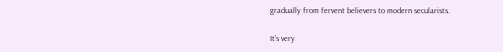gradually from fervent believers to modern secularists.

It’s very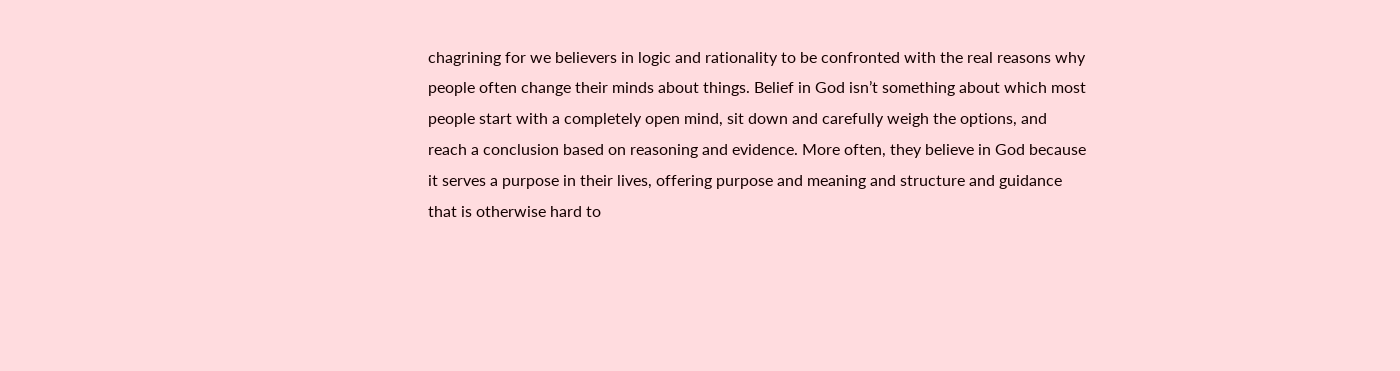chagrining for we believers in logic and rationality to be confronted with the real reasons why people often change their minds about things. Belief in God isn’t something about which most people start with a completely open mind, sit down and carefully weigh the options, and reach a conclusion based on reasoning and evidence. More often, they believe in God because it serves a purpose in their lives, offering purpose and meaning and structure and guidance that is otherwise hard to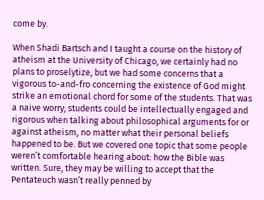come by.

When Shadi Bartsch and I taught a course on the history of atheism at the University of Chicago, we certainly had no plans to proselytize, but we had some concerns that a vigorous to-and-fro concerning the existence of God might strike an emotional chord for some of the students. That was a naive worry; students could be intellectually engaged and rigorous when talking about philosophical arguments for or against atheism, no matter what their personal beliefs happened to be. But we covered one topic that some people weren’t comfortable hearing about: how the Bible was written. Sure, they may be willing to accept that the Pentateuch wasn’t really penned by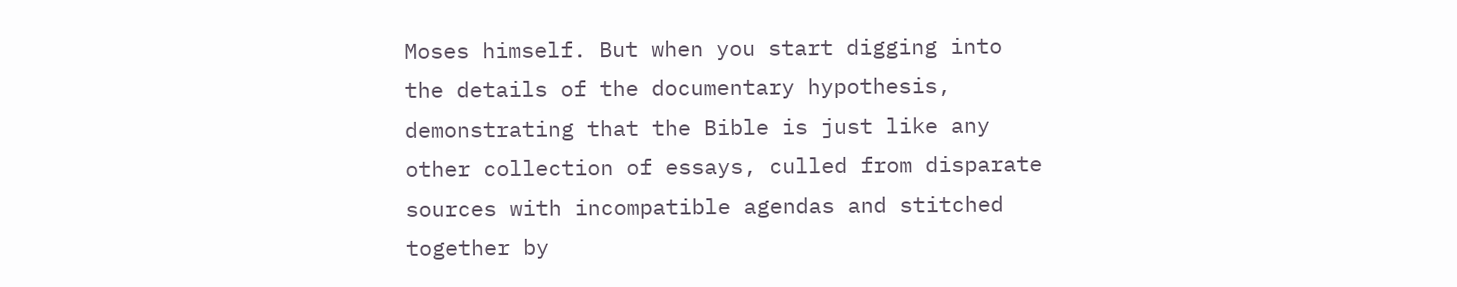Moses himself. But when you start digging into the details of the documentary hypothesis, demonstrating that the Bible is just like any other collection of essays, culled from disparate sources with incompatible agendas and stitched together by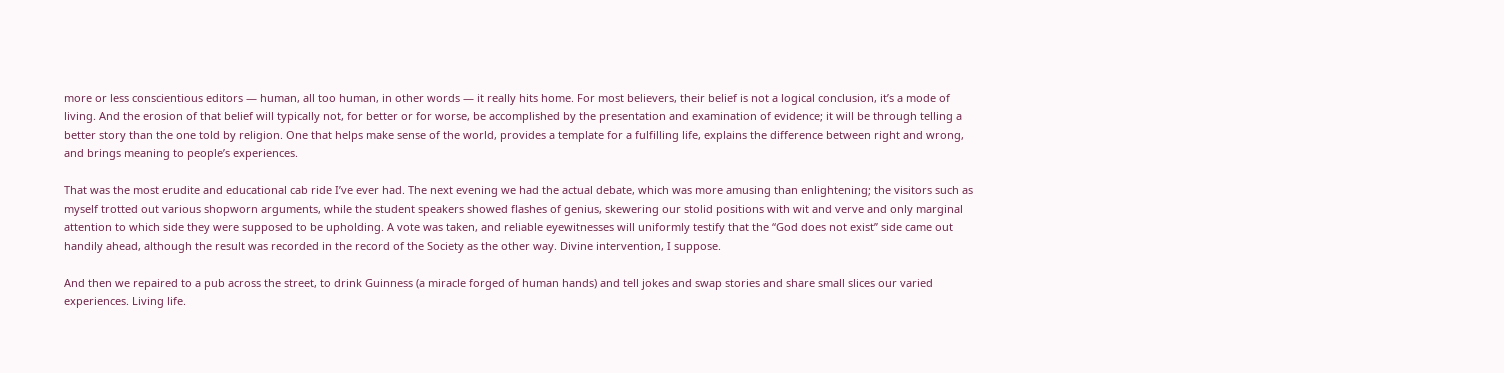more or less conscientious editors — human, all too human, in other words — it really hits home. For most believers, their belief is not a logical conclusion, it’s a mode of living. And the erosion of that belief will typically not, for better or for worse, be accomplished by the presentation and examination of evidence; it will be through telling a better story than the one told by religion. One that helps make sense of the world, provides a template for a fulfilling life, explains the difference between right and wrong, and brings meaning to people’s experiences.

That was the most erudite and educational cab ride I’ve ever had. The next evening we had the actual debate, which was more amusing than enlightening; the visitors such as myself trotted out various shopworn arguments, while the student speakers showed flashes of genius, skewering our stolid positions with wit and verve and only marginal attention to which side they were supposed to be upholding. A vote was taken, and reliable eyewitnesses will uniformly testify that the “God does not exist” side came out handily ahead, although the result was recorded in the record of the Society as the other way. Divine intervention, I suppose.

And then we repaired to a pub across the street, to drink Guinness (a miracle forged of human hands) and tell jokes and swap stories and share small slices our varied experiences. Living life.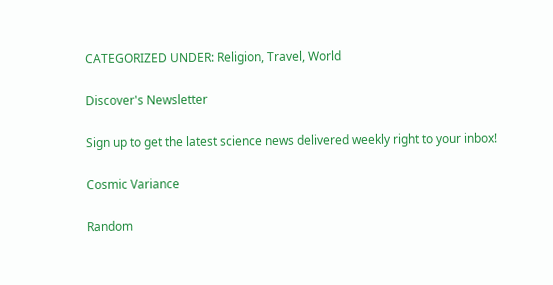CATEGORIZED UNDER: Religion, Travel, World

Discover's Newsletter

Sign up to get the latest science news delivered weekly right to your inbox!

Cosmic Variance

Random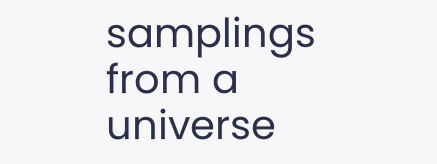samplings from a universe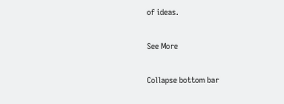of ideas.

See More

Collapse bottom bar